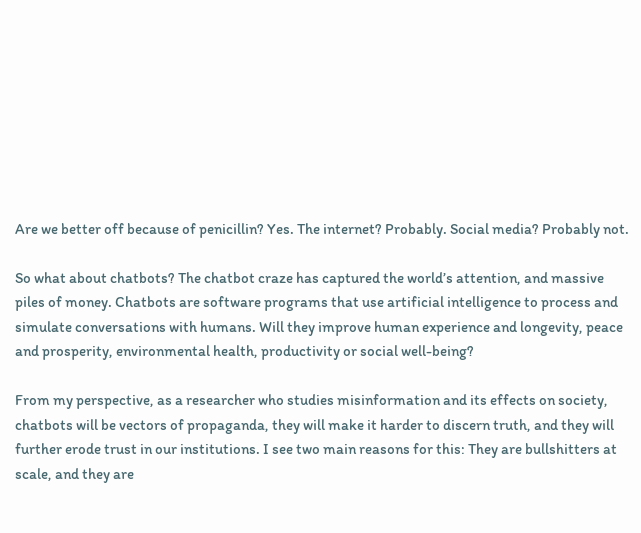Are we better off because of penicillin? Yes. The internet? Probably. Social media? Probably not.

So what about chatbots? The chatbot craze has captured the world’s attention, and massive piles of money. Chatbots are software programs that use artificial intelligence to process and simulate conversations with humans. Will they improve human experience and longevity, peace and prosperity, environmental health, productivity or social well-being?

From my perspective, as a researcher who studies misinformation and its effects on society, chatbots will be vectors of propaganda, they will make it harder to discern truth, and they will further erode trust in our institutions. I see two main reasons for this: They are bullshitters at scale, and they are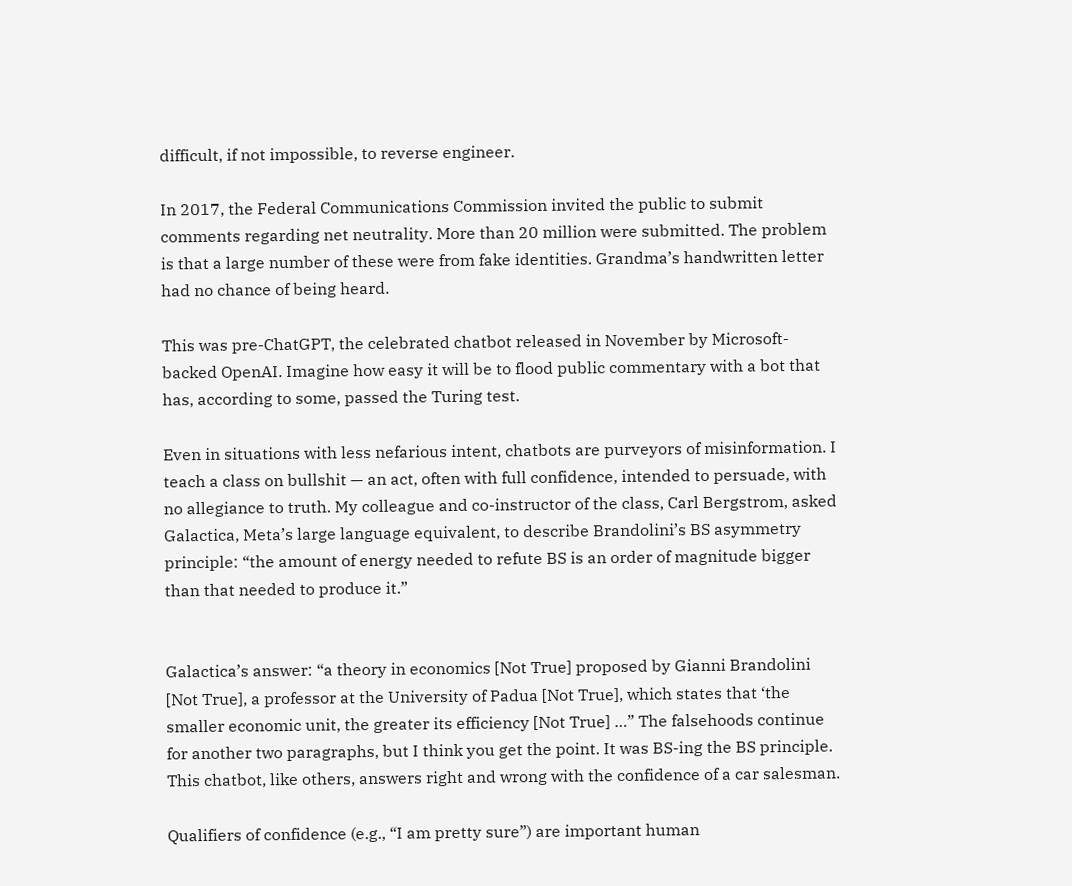difficult, if not impossible, to reverse engineer.

In 2017, the Federal Communications Commission invited the public to submit comments regarding net neutrality. More than 20 million were submitted. The problem is that a large number of these were from fake identities. Grandma’s handwritten letter had no chance of being heard.

This was pre-ChatGPT, the celebrated chatbot released in November by Microsoft-backed OpenAI. Imagine how easy it will be to flood public commentary with a bot that has, according to some, passed the Turing test.

Even in situations with less nefarious intent, chatbots are purveyors of misinformation. I teach a class on bullshit — an act, often with full confidence, intended to persuade, with no allegiance to truth. My colleague and co-instructor of the class, Carl Bergstrom, asked Galactica, Meta’s large language equivalent, to describe Brandolini’s BS asymmetry principle: “the amount of energy needed to refute BS is an order of magnitude bigger than that needed to produce it.”


Galactica’s answer: “a theory in economics [Not True] proposed by Gianni Brandolini [Not True], a professor at the University of Padua [Not True], which states that ‘the smaller economic unit, the greater its efficiency [Not True] …” The falsehoods continue for another two paragraphs, but I think you get the point. It was BS-ing the BS principle. This chatbot, like others, answers right and wrong with the confidence of a car salesman.

Qualifiers of confidence (e.g., “I am pretty sure”) are important human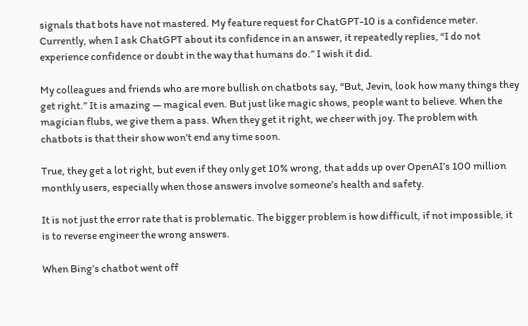signals that bots have not mastered. My feature request for ChatGPT-10 is a confidence meter. Currently, when I ask ChatGPT about its confidence in an answer, it repeatedly replies, “I do not experience confidence or doubt in the way that humans do.” I wish it did.

My colleagues and friends who are more bullish on chatbots say, “But, Jevin, look how many things they get right.” It is amazing — magical even. But just like magic shows, people want to believe. When the magician flubs, we give them a pass. When they get it right, we cheer with joy. The problem with chatbots is that their show won’t end any time soon.

True, they get a lot right, but even if they only get 10% wrong, that adds up over OpenAI’s 100 million monthly users, especially when those answers involve someone’s health and safety.

It is not just the error rate that is problematic. The bigger problem is how difficult, if not impossible, it is to reverse engineer the wrong answers.

When Bing’s chatbot went off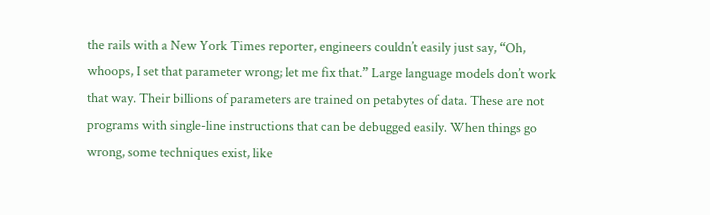the rails with a New York Times reporter, engineers couldn’t easily just say, “Oh, whoops, I set that parameter wrong; let me fix that.” Large language models don’t work that way. Their billions of parameters are trained on petabytes of data. These are not programs with single-line instructions that can be debugged easily. When things go wrong, some techniques exist, like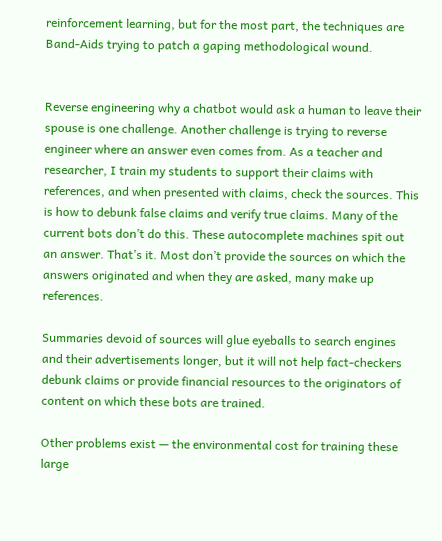reinforcement learning, but for the most part, the techniques are Band-Aids trying to patch a gaping methodological wound.


Reverse engineering why a chatbot would ask a human to leave their spouse is one challenge. Another challenge is trying to reverse engineer where an answer even comes from. As a teacher and researcher, I train my students to support their claims with references, and when presented with claims, check the sources. This is how to debunk false claims and verify true claims. Many of the current bots don’t do this. These autocomplete machines spit out an answer. That’s it. Most don’t provide the sources on which the answers originated and when they are asked, many make up references.

Summaries devoid of sources will glue eyeballs to search engines and their advertisements longer, but it will not help fact-checkers debunk claims or provide financial resources to the originators of content on which these bots are trained.

Other problems exist — the environmental cost for training these large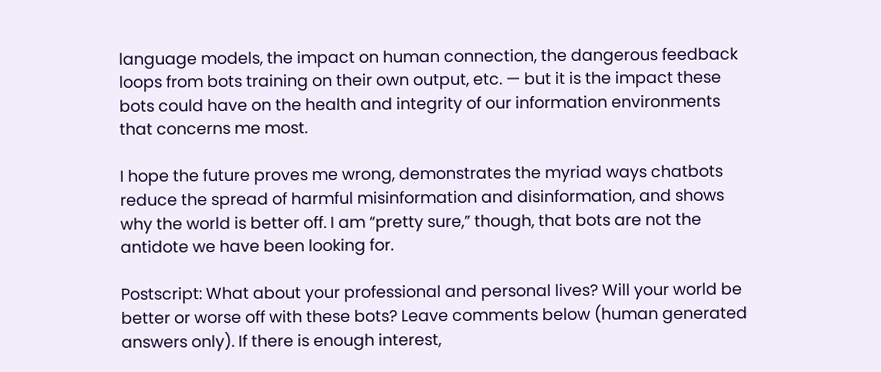language models, the impact on human connection, the dangerous feedback loops from bots training on their own output, etc. — but it is the impact these bots could have on the health and integrity of our information environments that concerns me most.

I hope the future proves me wrong, demonstrates the myriad ways chatbots reduce the spread of harmful misinformation and disinformation, and shows why the world is better off. I am “pretty sure,” though, that bots are not the antidote we have been looking for.

Postscript: What about your professional and personal lives? Will your world be better or worse off with these bots? Leave comments below (human generated answers only). If there is enough interest,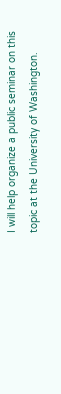I will help organize a public seminar on this topic at the University of Washington.